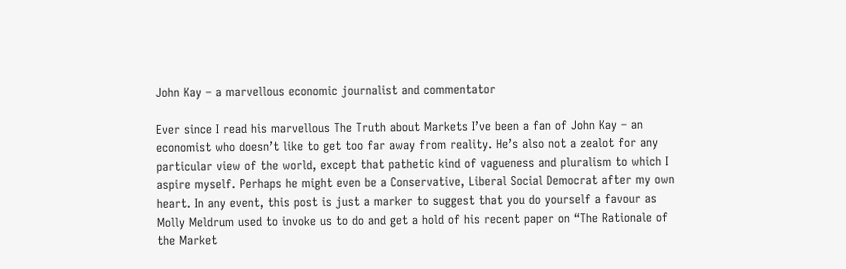John Kay – a marvellous economic journalist and commentator

Ever since I read his marvellous The Truth about Markets I’ve been a fan of John Kay – an economist who doesn’t like to get too far away from reality. He’s also not a zealot for any particular view of the world, except that pathetic kind of vagueness and pluralism to which I aspire myself. Perhaps he might even be a Conservative, Liberal Social Democrat after my own heart. In any event, this post is just a marker to suggest that you do yourself a favour as Molly Meldrum used to invoke us to do and get a hold of his recent paper on “The Rationale of the Market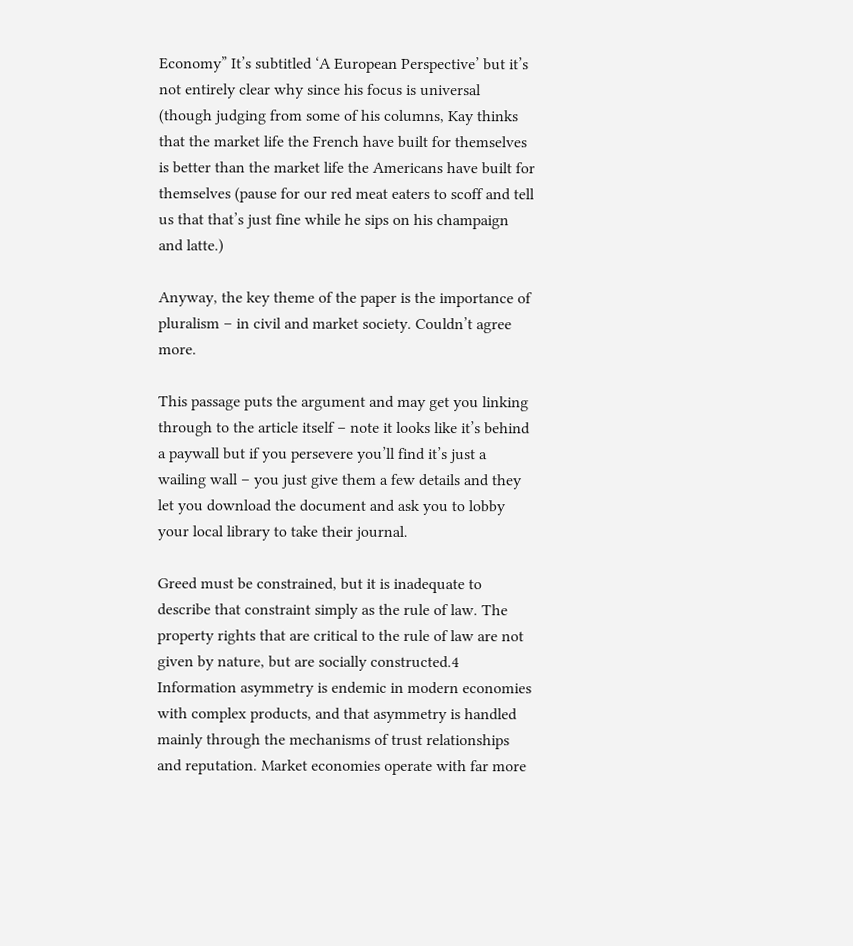Economy” It’s subtitled ‘A European Perspective’ but it’s not entirely clear why since his focus is universal (though judging from some of his columns, Kay thinks that the market life the French have built for themselves is better than the market life the Americans have built for themselves (pause for our red meat eaters to scoff and tell us that that’s just fine while he sips on his champaign and latte.)

Anyway, the key theme of the paper is the importance of pluralism – in civil and market society. Couldn’t agree more.

This passage puts the argument and may get you linking through to the article itself – note it looks like it’s behind a paywall but if you persevere you’ll find it’s just a wailing wall – you just give them a few details and they let you download the document and ask you to lobby your local library to take their journal.

Greed must be constrained, but it is inadequate to describe that constraint simply as the rule of law. The property rights that are critical to the rule of law are not given by nature, but are socially constructed.4 Information asymmetry is endemic in modern economies with complex products, and that asymmetry is handled mainly through the mechanisms of trust relationships and reputation. Market economies operate with far more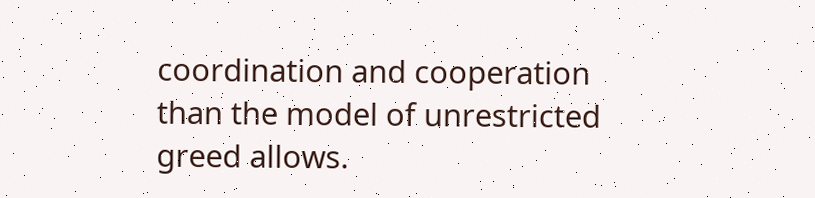coordination and cooperation than the model of unrestricted greed allows.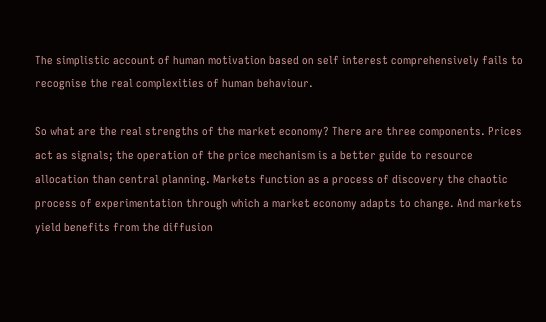The simplistic account of human motivation based on self interest comprehensively fails to recognise the real complexities of human behaviour.

So what are the real strengths of the market economy? There are three components. Prices act as signals; the operation of the price mechanism is a better guide to resource allocation than central planning. Markets function as a process of discovery the chaotic process of experimentation through which a market economy adapts to change. And markets yield benefits from the diffusion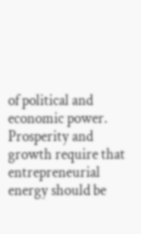of political and economic power. Prosperity and growth require that entrepreneurial energy should be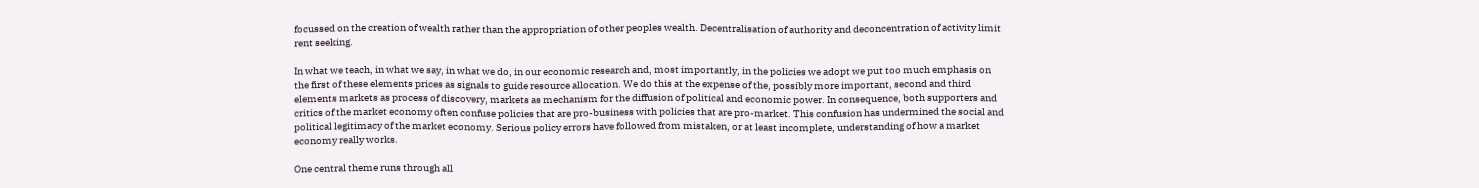focussed on the creation of wealth rather than the appropriation of other peoples wealth. Decentralisation of authority and deconcentration of activity limit rent seeking.

In what we teach, in what we say, in what we do, in our economic research and, most importantly, in the policies we adopt we put too much emphasis on the first of these elements prices as signals to guide resource allocation. We do this at the expense of the, possibly more important, second and third elements markets as process of discovery, markets as mechanism for the diffusion of political and economic power. In consequence, both supporters and critics of the market economy often confuse policies that are pro-business with policies that are pro-market. This confusion has undermined the social and political legitimacy of the market economy. Serious policy errors have followed from mistaken, or at least incomplete, understanding of how a market economy really works.

One central theme runs through all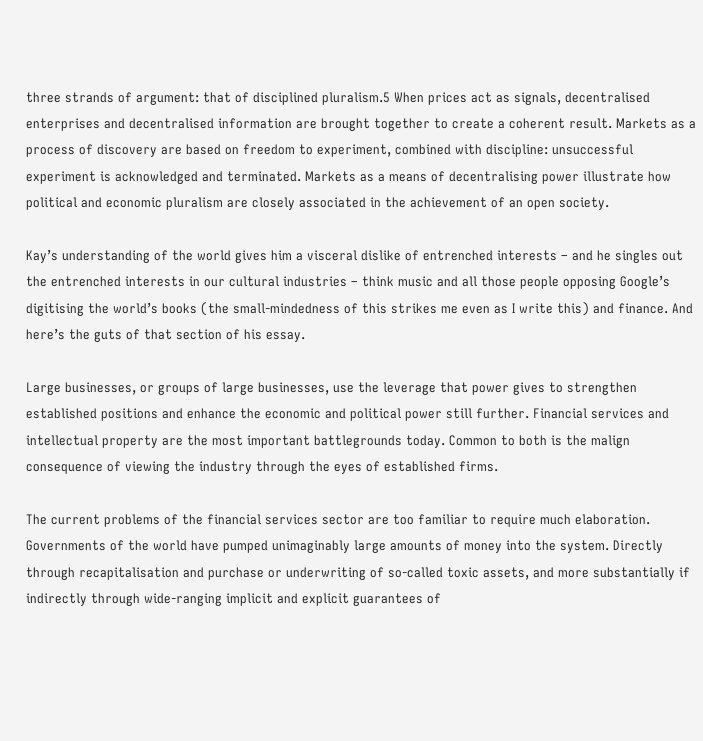three strands of argument: that of disciplined pluralism.5 When prices act as signals, decentralised enterprises and decentralised information are brought together to create a coherent result. Markets as a process of discovery are based on freedom to experiment, combined with discipline: unsuccessful experiment is acknowledged and terminated. Markets as a means of decentralising power illustrate how political and economic pluralism are closely associated in the achievement of an open society.

Kay’s understanding of the world gives him a visceral dislike of entrenched interests – and he singles out the entrenched interests in our cultural industries – think music and all those people opposing Google’s digitising the world’s books (the small-mindedness of this strikes me even as I write this) and finance. And here’s the guts of that section of his essay.

Large businesses, or groups of large businesses, use the leverage that power gives to strengthen established positions and enhance the economic and political power still further. Financial services and intellectual property are the most important battlegrounds today. Common to both is the malign consequence of viewing the industry through the eyes of established firms.

The current problems of the financial services sector are too familiar to require much elaboration. Governments of the world have pumped unimaginably large amounts of money into the system. Directly through recapitalisation and purchase or underwriting of so-called toxic assets, and more substantially if indirectly through wide-ranging implicit and explicit guarantees of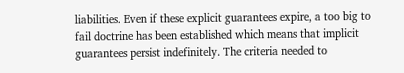liabilities. Even if these explicit guarantees expire, a too big to fail doctrine has been established which means that implicit guarantees persist indefinitely. The criteria needed to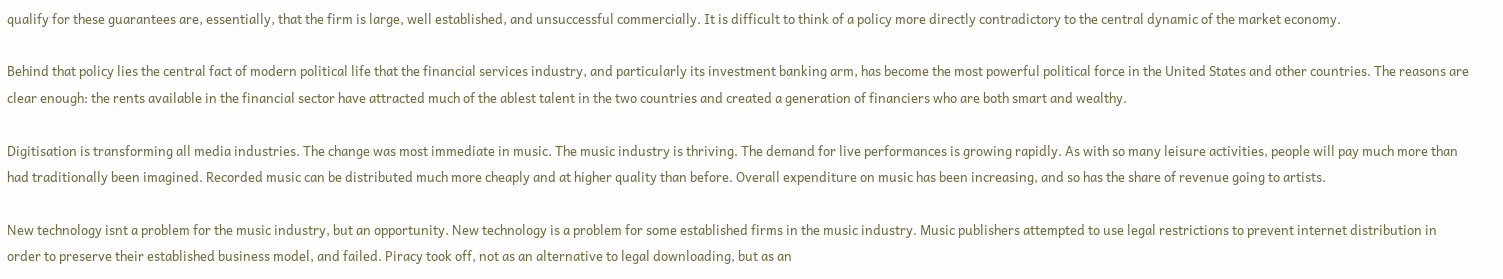qualify for these guarantees are, essentially, that the firm is large, well established, and unsuccessful commercially. It is difficult to think of a policy more directly contradictory to the central dynamic of the market economy.

Behind that policy lies the central fact of modern political life that the financial services industry, and particularly its investment banking arm, has become the most powerful political force in the United States and other countries. The reasons are clear enough: the rents available in the financial sector have attracted much of the ablest talent in the two countries and created a generation of financiers who are both smart and wealthy.

Digitisation is transforming all media industries. The change was most immediate in music. The music industry is thriving. The demand for live performances is growing rapidly. As with so many leisure activities, people will pay much more than had traditionally been imagined. Recorded music can be distributed much more cheaply and at higher quality than before. Overall expenditure on music has been increasing, and so has the share of revenue going to artists.

New technology isnt a problem for the music industry, but an opportunity. New technology is a problem for some established firms in the music industry. Music publishers attempted to use legal restrictions to prevent internet distribution in order to preserve their established business model, and failed. Piracy took off, not as an alternative to legal downloading, but as an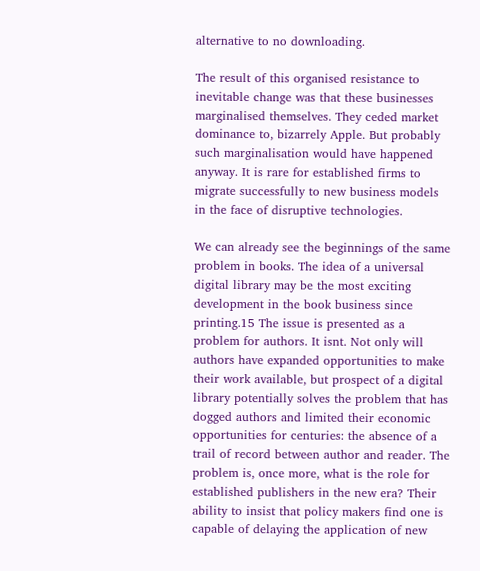alternative to no downloading.

The result of this organised resistance to inevitable change was that these businesses marginalised themselves. They ceded market dominance to, bizarrely Apple. But probably such marginalisation would have happened anyway. It is rare for established firms to migrate successfully to new business models in the face of disruptive technologies.

We can already see the beginnings of the same problem in books. The idea of a universal digital library may be the most exciting development in the book business since printing.15 The issue is presented as a problem for authors. It isnt. Not only will authors have expanded opportunities to make their work available, but prospect of a digital library potentially solves the problem that has dogged authors and limited their economic opportunities for centuries: the absence of a trail of record between author and reader. The problem is, once more, what is the role for established publishers in the new era? Their ability to insist that policy makers find one is capable of delaying the application of new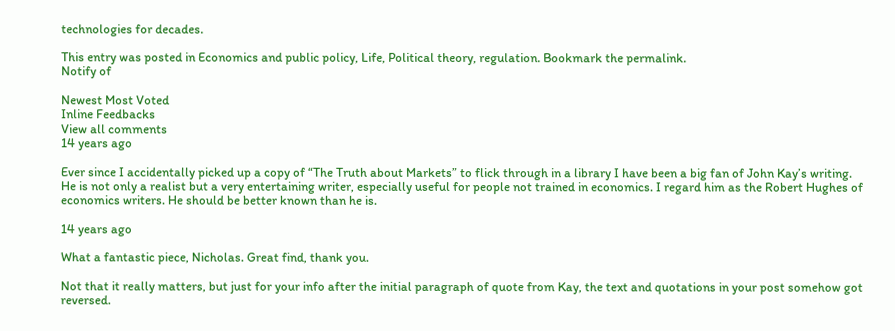technologies for decades.

This entry was posted in Economics and public policy, Life, Political theory, regulation. Bookmark the permalink.
Notify of

Newest Most Voted
Inline Feedbacks
View all comments
14 years ago

Ever since I accidentally picked up a copy of “The Truth about Markets” to flick through in a library I have been a big fan of John Kay’s writing. He is not only a realist but a very entertaining writer, especially useful for people not trained in economics. I regard him as the Robert Hughes of economics writers. He should be better known than he is.

14 years ago

What a fantastic piece, Nicholas. Great find, thank you.

Not that it really matters, but just for your info after the initial paragraph of quote from Kay, the text and quotations in your post somehow got reversed.